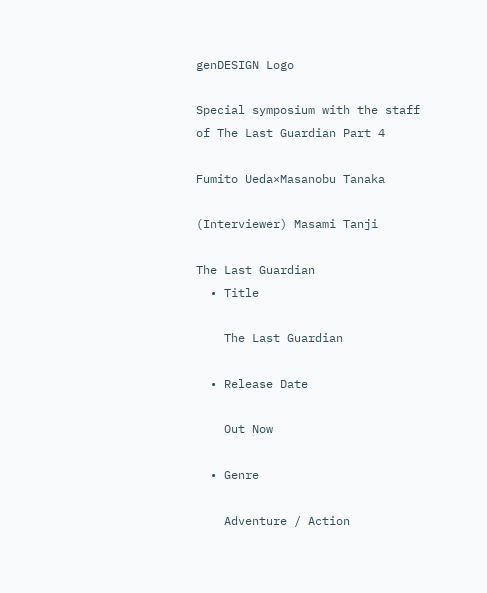genDESIGN Logo

Special symposium with the staff
of The Last Guardian Part 4

Fumito Ueda×Masanobu Tanaka

(Interviewer) Masami Tanji

The Last Guardian
  • Title

    The Last Guardian

  • Release Date

    Out Now

  • Genre

    Adventure / Action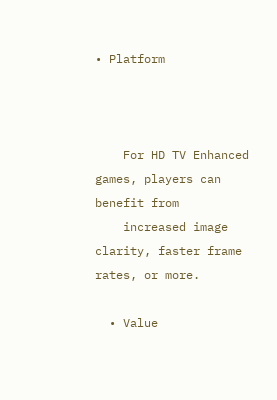• Platform



    For HD TV Enhanced games, players can benefit from
    increased image clarity, faster frame rates, or more.

  • Value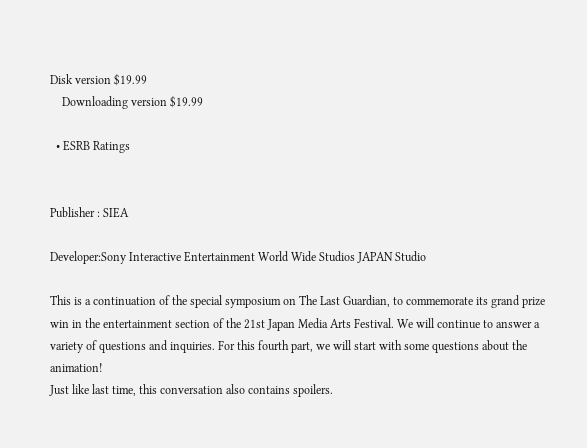Disk version $19.99
    Downloading version $19.99

  • ESRB Ratings


Publisher : SIEA

Developer:Sony Interactive Entertainment World Wide Studios JAPAN Studio

This is a continuation of the special symposium on The Last Guardian, to commemorate its grand prize win in the entertainment section of the 21st Japan Media Arts Festival. We will continue to answer a variety of questions and inquiries. For this fourth part, we will start with some questions about the animation!
Just like last time, this conversation also contains spoilers.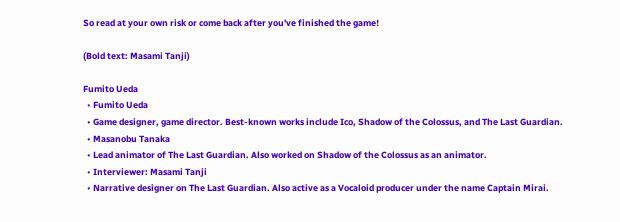So read at your own risk or come back after you've finished the game!

(Bold text: Masami Tanji)

Fumito Ueda
  • Fumito Ueda
  • Game designer, game director. Best-known works include Ico, Shadow of the Colossus, and The Last Guardian.
  • Masanobu Tanaka
  • Lead animator of The Last Guardian. Also worked on Shadow of the Colossus as an animator.
  • Interviewer: Masami Tanji
  • Narrative designer on The Last Guardian. Also active as a Vocaloid producer under the name Captain Mirai.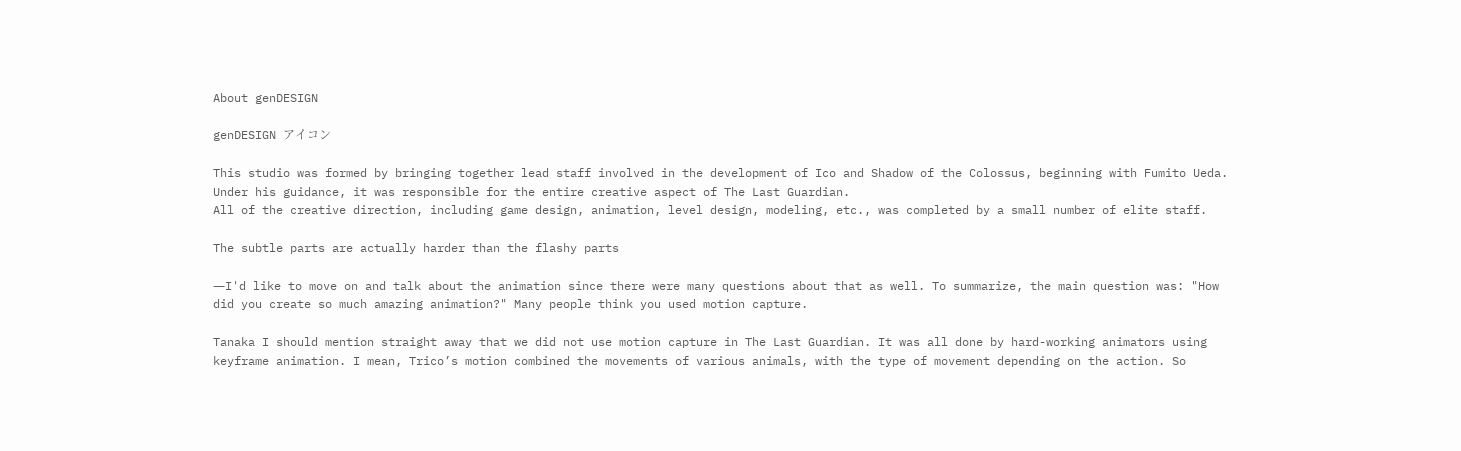About genDESIGN

genDESIGN アイコン

This studio was formed by bringing together lead staff involved in the development of Ico and Shadow of the Colossus, beginning with Fumito Ueda. Under his guidance, it was responsible for the entire creative aspect of The Last Guardian.
All of the creative direction, including game design, animation, level design, modeling, etc., was completed by a small number of elite staff.

The subtle parts are actually harder than the flashy parts

―I'd like to move on and talk about the animation since there were many questions about that as well. To summarize, the main question was: "How did you create so much amazing animation?" Many people think you used motion capture.

Tanaka I should mention straight away that we did not use motion capture in The Last Guardian. It was all done by hard-working animators using keyframe animation. I mean, Trico’s motion combined the movements of various animals, with the type of movement depending on the action. So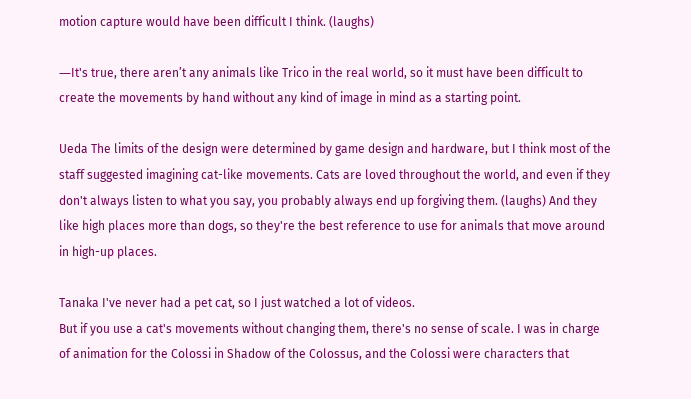motion capture would have been difficult I think. (laughs)

―It's true, there aren’t any animals like Trico in the real world, so it must have been difficult to create the movements by hand without any kind of image in mind as a starting point.

Ueda The limits of the design were determined by game design and hardware, but I think most of the staff suggested imagining cat-like movements. Cats are loved throughout the world, and even if they don't always listen to what you say, you probably always end up forgiving them. (laughs) And they like high places more than dogs, so they're the best reference to use for animals that move around in high-up places.

Tanaka I've never had a pet cat, so I just watched a lot of videos.
But if you use a cat's movements without changing them, there's no sense of scale. I was in charge of animation for the Colossi in Shadow of the Colossus, and the Colossi were characters that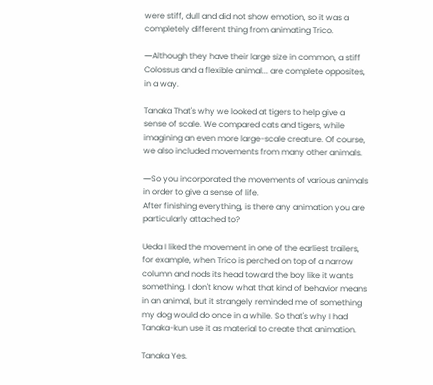were stiff, dull and did not show emotion, so it was a completely different thing from animating Trico.

―Although they have their large size in common, a stiff Colossus and a flexible animal... are complete opposites, in a way.

Tanaka That's why we looked at tigers to help give a sense of scale. We compared cats and tigers, while imagining an even more large-scale creature. Of course, we also included movements from many other animals.

―So you incorporated the movements of various animals in order to give a sense of life.
After finishing everything, is there any animation you are particularly attached to?

Ueda I liked the movement in one of the earliest trailers, for example, when Trico is perched on top of a narrow column and nods its head toward the boy like it wants something. I don't know what that kind of behavior means in an animal, but it strangely reminded me of something my dog would do once in a while. So that's why I had Tanaka-kun use it as material to create that animation.

Tanaka Yes.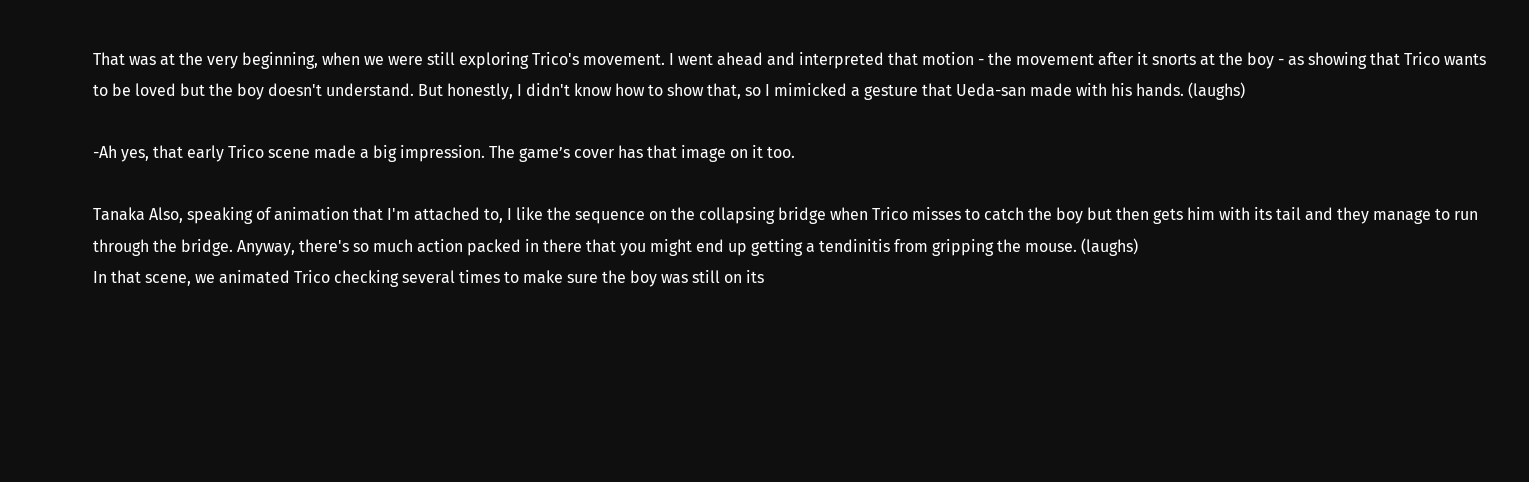That was at the very beginning, when we were still exploring Trico's movement. I went ahead and interpreted that motion - the movement after it snorts at the boy - as showing that Trico wants to be loved but the boy doesn't understand. But honestly, I didn't know how to show that, so I mimicked a gesture that Ueda-san made with his hands. (laughs)

-Ah yes, that early Trico scene made a big impression. The game’s cover has that image on it too.

Tanaka Also, speaking of animation that I'm attached to, I like the sequence on the collapsing bridge when Trico misses to catch the boy but then gets him with its tail and they manage to run through the bridge. Anyway, there's so much action packed in there that you might end up getting a tendinitis from gripping the mouse. (laughs)
In that scene, we animated Trico checking several times to make sure the boy was still on its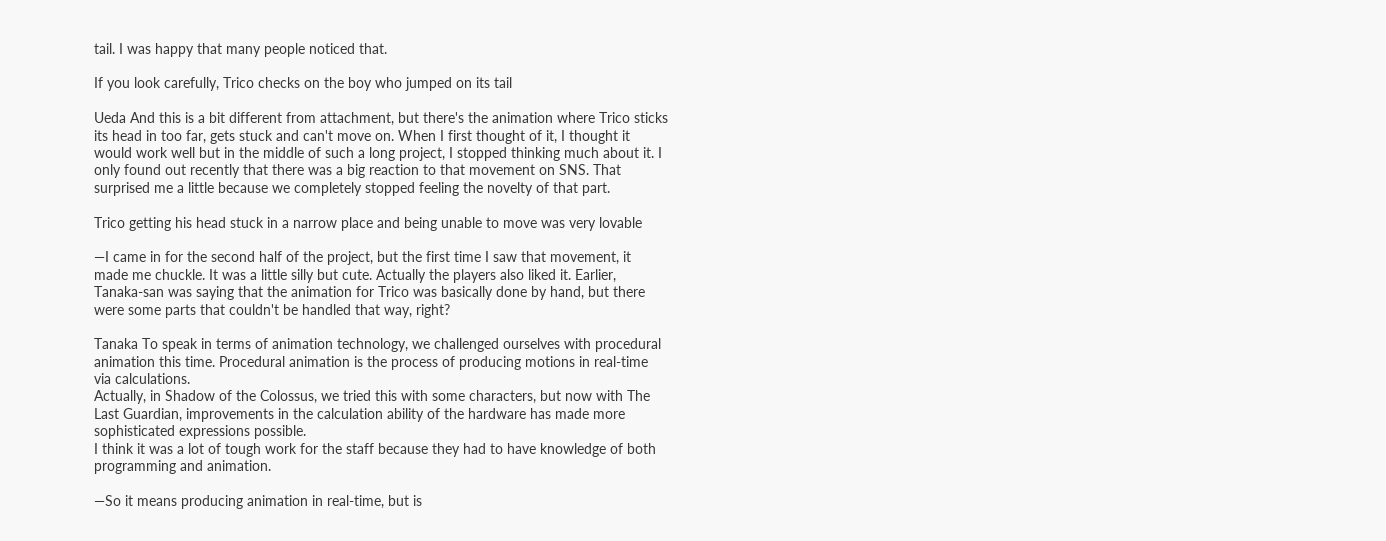tail. I was happy that many people noticed that.

If you look carefully, Trico checks on the boy who jumped on its tail

Ueda And this is a bit different from attachment, but there's the animation where Trico sticks its head in too far, gets stuck and can't move on. When I first thought of it, I thought it would work well but in the middle of such a long project, I stopped thinking much about it. I only found out recently that there was a big reaction to that movement on SNS. That surprised me a little because we completely stopped feeling the novelty of that part.

Trico getting his head stuck in a narrow place and being unable to move was very lovable

―I came in for the second half of the project, but the first time I saw that movement, it made me chuckle. It was a little silly but cute. Actually the players also liked it. Earlier, Tanaka-san was saying that the animation for Trico was basically done by hand, but there were some parts that couldn't be handled that way, right?

Tanaka To speak in terms of animation technology, we challenged ourselves with procedural animation this time. Procedural animation is the process of producing motions in real-time via calculations.
Actually, in Shadow of the Colossus, we tried this with some characters, but now with The Last Guardian, improvements in the calculation ability of the hardware has made more sophisticated expressions possible.
I think it was a lot of tough work for the staff because they had to have knowledge of both programming and animation.

―So it means producing animation in real-time, but is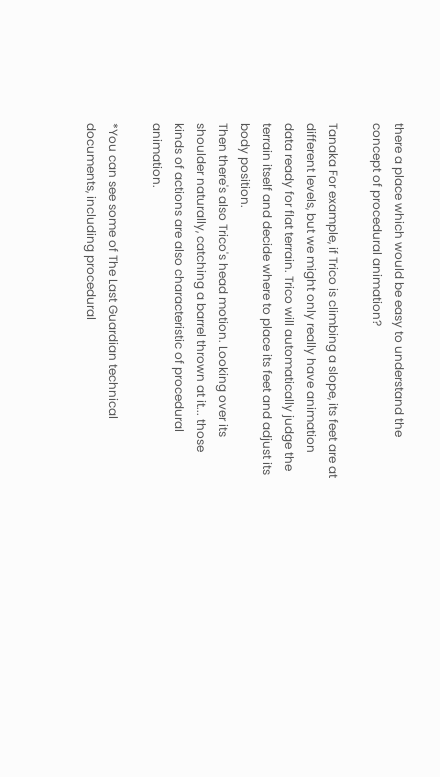there a place which would be easy to understand the concept of procedural animation?

Tanaka For example, if Trico is climbing a slope, its feet are at different levels, but we might only really have animation data ready for flat terrain. Trico will automatically judge the terrain itself and decide where to place its feet and adjust its body position.
Then there's also Trico's head motion. Looking over its shoulder naturally, catching a barrel thrown at it... those kinds of actions are also characteristic of procedural animation.

*You can see some of The Last Guardian technical documents, including procedural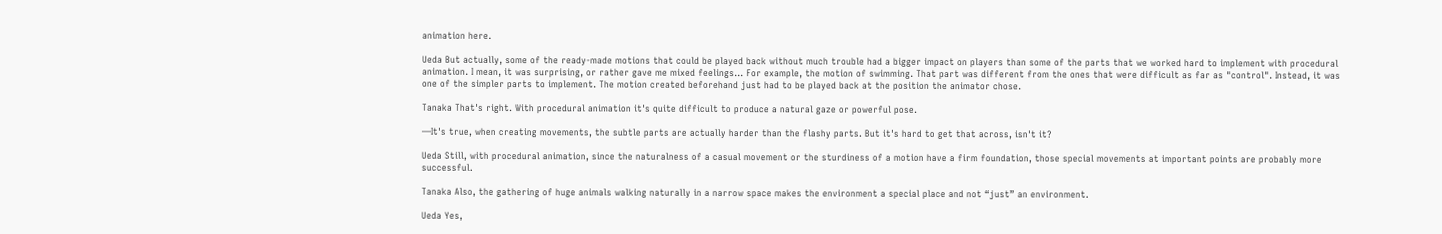animation here.

Ueda But actually, some of the ready-made motions that could be played back without much trouble had a bigger impact on players than some of the parts that we worked hard to implement with procedural animation. I mean, it was surprising, or rather gave me mixed feelings... For example, the motion of swimming. That part was different from the ones that were difficult as far as "control". Instead, it was one of the simpler parts to implement. The motion created beforehand just had to be played back at the position the animator chose.

Tanaka That's right. With procedural animation it's quite difficult to produce a natural gaze or powerful pose.

―It's true, when creating movements, the subtle parts are actually harder than the flashy parts. But it's hard to get that across, isn't it?

Ueda Still, with procedural animation, since the naturalness of a casual movement or the sturdiness of a motion have a firm foundation, those special movements at important points are probably more successful.

Tanaka Also, the gathering of huge animals walking naturally in a narrow space makes the environment a special place and not “just” an environment.

Ueda Yes,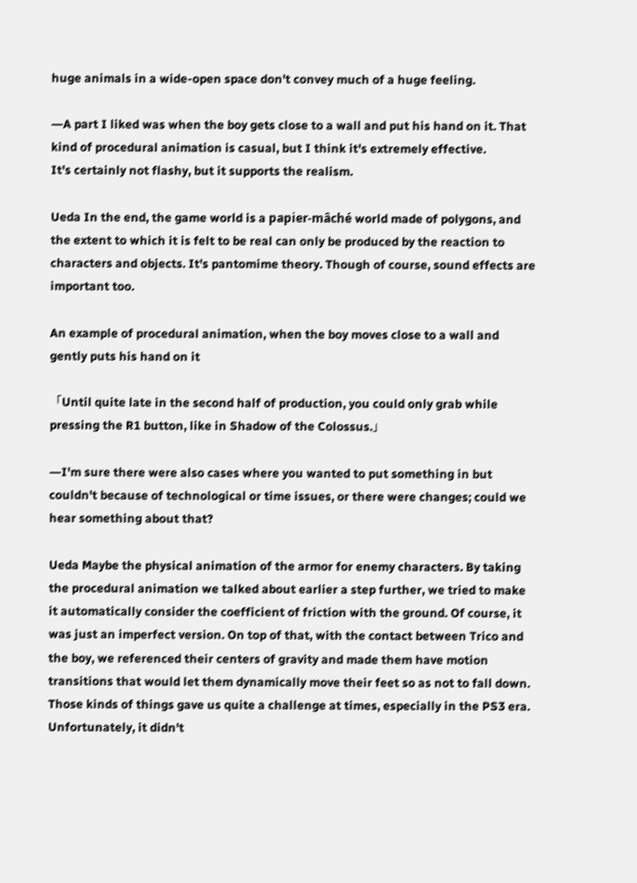huge animals in a wide-open space don't convey much of a huge feeling.

―A part I liked was when the boy gets close to a wall and put his hand on it. That kind of procedural animation is casual, but I think it's extremely effective.
It's certainly not flashy, but it supports the realism.

Ueda In the end, the game world is a papier-mâché world made of polygons, and the extent to which it is felt to be real can only be produced by the reaction to characters and objects. It's pantomime theory. Though of course, sound effects are important too.

An example of procedural animation, when the boy moves close to a wall and gently puts his hand on it

「Until quite late in the second half of production, you could only grab while pressing the R1 button, like in Shadow of the Colossus.」

―I'm sure there were also cases where you wanted to put something in but couldn't because of technological or time issues, or there were changes; could we hear something about that?

Ueda Maybe the physical animation of the armor for enemy characters. By taking the procedural animation we talked about earlier a step further, we tried to make it automatically consider the coefficient of friction with the ground. Of course, it was just an imperfect version. On top of that, with the contact between Trico and the boy, we referenced their centers of gravity and made them have motion transitions that would let them dynamically move their feet so as not to fall down. Those kinds of things gave us quite a challenge at times, especially in the PS3 era. Unfortunately, it didn't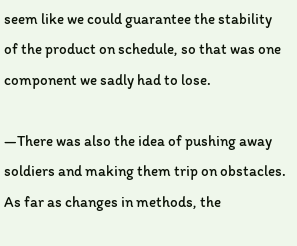seem like we could guarantee the stability of the product on schedule, so that was one component we sadly had to lose.

―There was also the idea of pushing away soldiers and making them trip on obstacles.
As far as changes in methods, the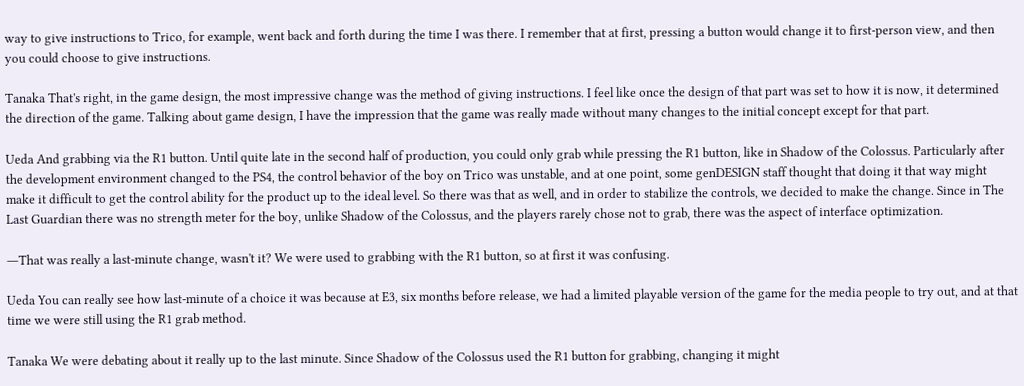way to give instructions to Trico, for example, went back and forth during the time I was there. I remember that at first, pressing a button would change it to first-person view, and then you could choose to give instructions.

Tanaka That's right, in the game design, the most impressive change was the method of giving instructions. I feel like once the design of that part was set to how it is now, it determined the direction of the game. Talking about game design, I have the impression that the game was really made without many changes to the initial concept except for that part.

Ueda And grabbing via the R1 button. Until quite late in the second half of production, you could only grab while pressing the R1 button, like in Shadow of the Colossus. Particularly after the development environment changed to the PS4, the control behavior of the boy on Trico was unstable, and at one point, some genDESIGN staff thought that doing it that way might make it difficult to get the control ability for the product up to the ideal level. So there was that as well, and in order to stabilize the controls, we decided to make the change. Since in The Last Guardian there was no strength meter for the boy, unlike Shadow of the Colossus, and the players rarely chose not to grab, there was the aspect of interface optimization.

―That was really a last-minute change, wasn't it? We were used to grabbing with the R1 button, so at first it was confusing.

Ueda You can really see how last-minute of a choice it was because at E3, six months before release, we had a limited playable version of the game for the media people to try out, and at that time we were still using the R1 grab method.

Tanaka We were debating about it really up to the last minute. Since Shadow of the Colossus used the R1 button for grabbing, changing it might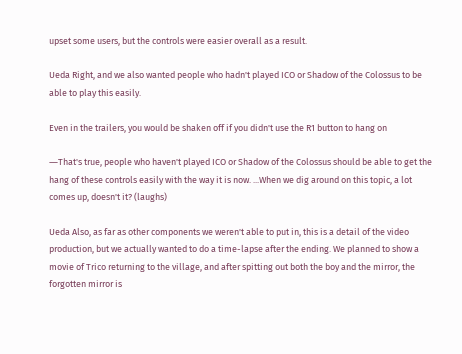upset some users, but the controls were easier overall as a result.

Ueda Right, and we also wanted people who hadn't played ICO or Shadow of the Colossus to be able to play this easily.

Even in the trailers, you would be shaken off if you didn't use the R1 button to hang on

―That's true, people who haven't played ICO or Shadow of the Colossus should be able to get the hang of these controls easily with the way it is now. ...When we dig around on this topic, a lot comes up, doesn't it? (laughs)

Ueda Also, as far as other components we weren't able to put in, this is a detail of the video production, but we actually wanted to do a time-lapse after the ending. We planned to show a movie of Trico returning to the village, and after spitting out both the boy and the mirror, the forgotten mirror is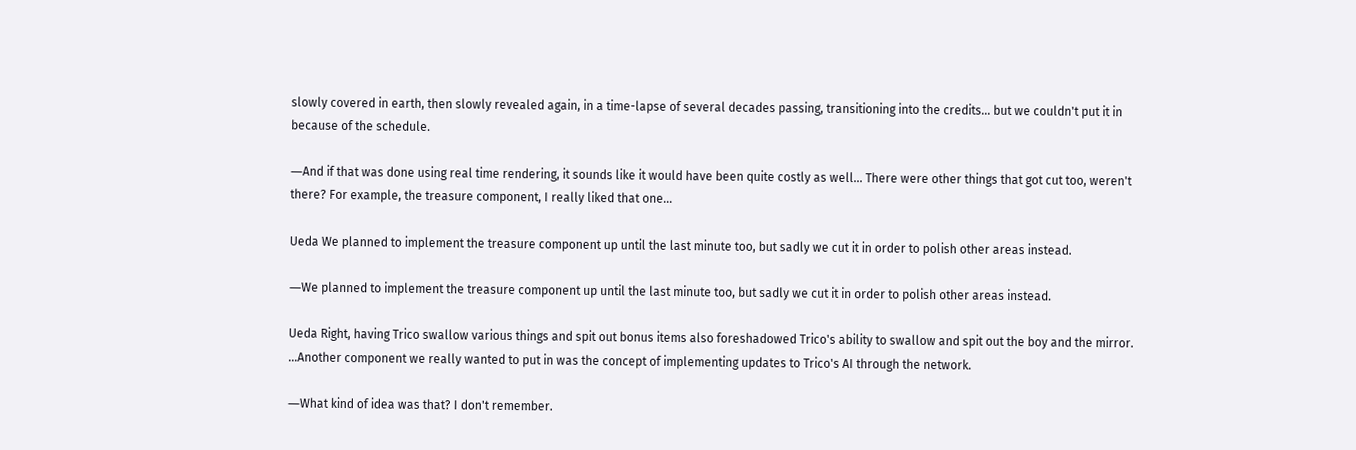slowly covered in earth, then slowly revealed again, in a time-lapse of several decades passing, transitioning into the credits... but we couldn't put it in because of the schedule.

―And if that was done using real time rendering, it sounds like it would have been quite costly as well... There were other things that got cut too, weren't there? For example, the treasure component, I really liked that one...

Ueda We planned to implement the treasure component up until the last minute too, but sadly we cut it in order to polish other areas instead.

―We planned to implement the treasure component up until the last minute too, but sadly we cut it in order to polish other areas instead.

Ueda Right, having Trico swallow various things and spit out bonus items also foreshadowed Trico's ability to swallow and spit out the boy and the mirror.
...Another component we really wanted to put in was the concept of implementing updates to Trico's AI through the network.

―What kind of idea was that? I don't remember.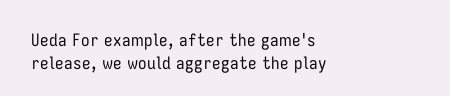Ueda For example, after the game's release, we would aggregate the play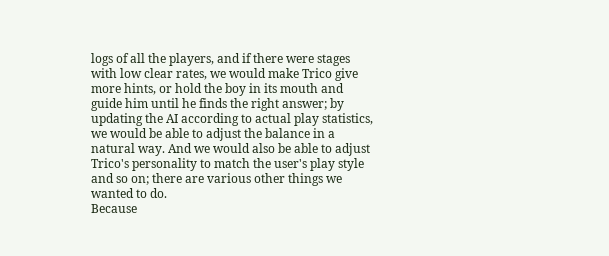logs of all the players, and if there were stages with low clear rates, we would make Trico give more hints, or hold the boy in its mouth and guide him until he finds the right answer; by updating the AI according to actual play statistics, we would be able to adjust the balance in a natural way. And we would also be able to adjust Trico's personality to match the user's play style and so on; there are various other things we wanted to do.
Because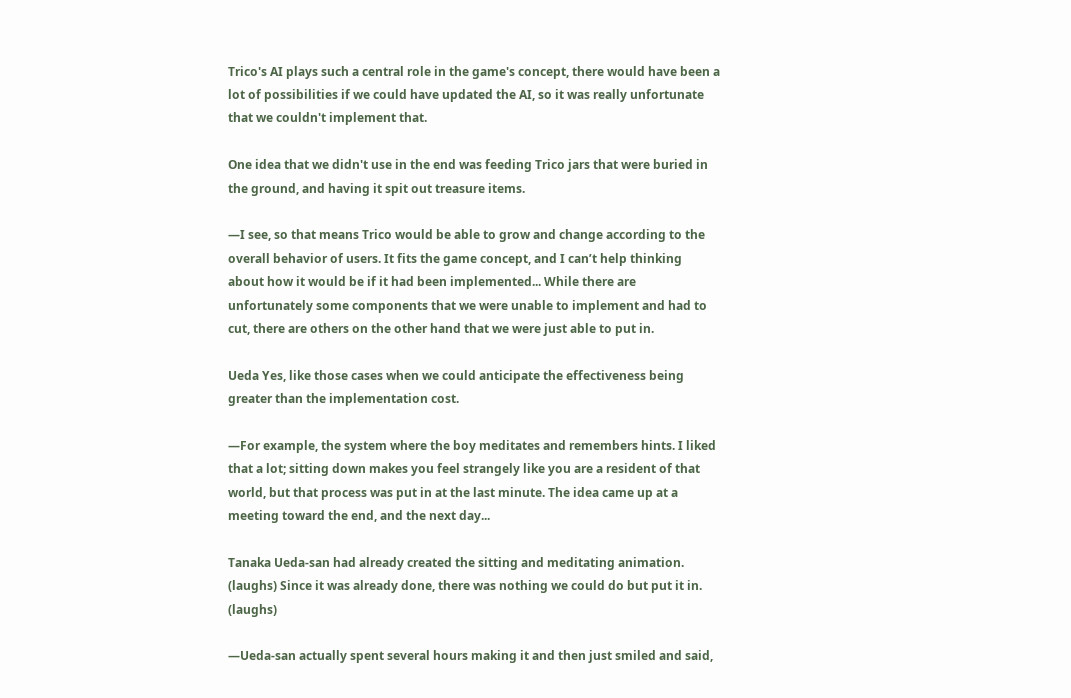Trico's AI plays such a central role in the game's concept, there would have been a lot of possibilities if we could have updated the AI, so it was really unfortunate that we couldn't implement that.

One idea that we didn't use in the end was feeding Trico jars that were buried in the ground, and having it spit out treasure items.

―I see, so that means Trico would be able to grow and change according to the overall behavior of users. It fits the game concept, and I can’t help thinking about how it would be if it had been implemented... While there are unfortunately some components that we were unable to implement and had to cut, there are others on the other hand that we were just able to put in.

Ueda Yes, like those cases when we could anticipate the effectiveness being greater than the implementation cost.

―For example, the system where the boy meditates and remembers hints. I liked that a lot; sitting down makes you feel strangely like you are a resident of that world, but that process was put in at the last minute. The idea came up at a meeting toward the end, and the next day...

Tanaka Ueda-san had already created the sitting and meditating animation. (laughs) Since it was already done, there was nothing we could do but put it in. (laughs)

―Ueda-san actually spent several hours making it and then just smiled and said,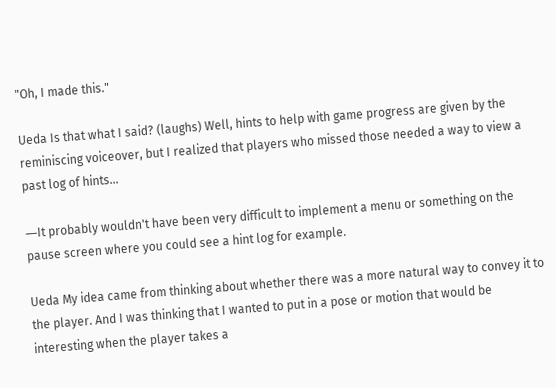"Oh, I made this."

Ueda Is that what I said? (laughs) Well, hints to help with game progress are given by the reminiscing voiceover, but I realized that players who missed those needed a way to view a past log of hints...

―It probably wouldn't have been very difficult to implement a menu or something on the pause screen where you could see a hint log for example.

Ueda My idea came from thinking about whether there was a more natural way to convey it to the player. And I was thinking that I wanted to put in a pose or motion that would be interesting when the player takes a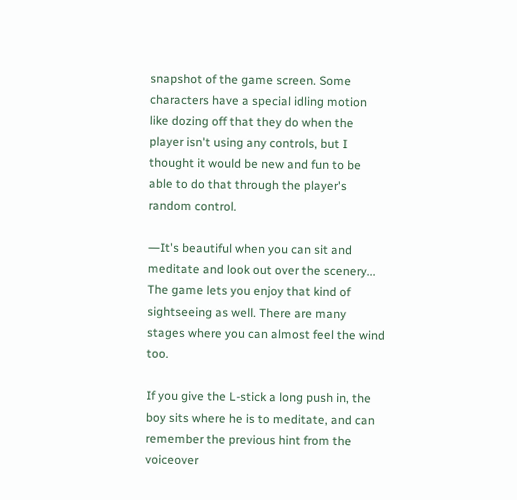snapshot of the game screen. Some characters have a special idling motion like dozing off that they do when the player isn't using any controls, but I thought it would be new and fun to be able to do that through the player's random control.

―It's beautiful when you can sit and meditate and look out over the scenery... The game lets you enjoy that kind of sightseeing as well. There are many stages where you can almost feel the wind too.

If you give the L-stick a long push in, the boy sits where he is to meditate, and can remember the previous hint from the voiceover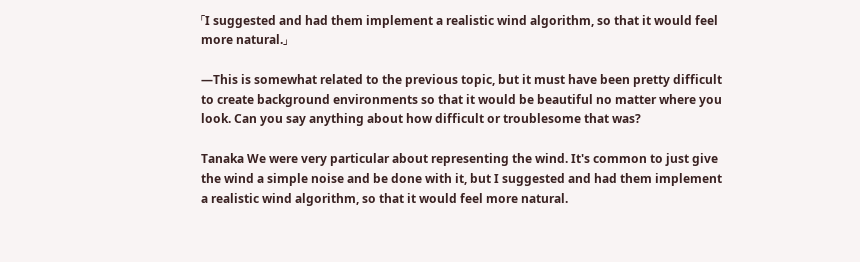「I suggested and had them implement a realistic wind algorithm, so that it would feel more natural.」

―This is somewhat related to the previous topic, but it must have been pretty difficult to create background environments so that it would be beautiful no matter where you look. Can you say anything about how difficult or troublesome that was?

Tanaka We were very particular about representing the wind. It's common to just give the wind a simple noise and be done with it, but I suggested and had them implement a realistic wind algorithm, so that it would feel more natural.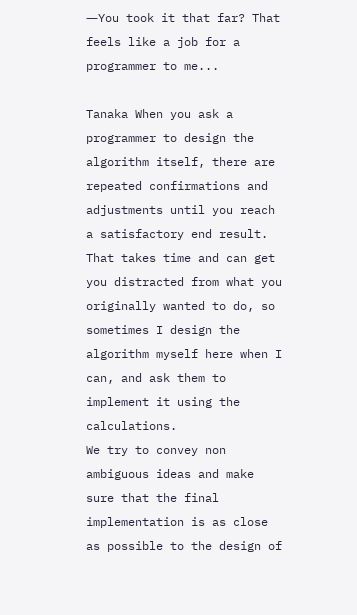―You took it that far? That feels like a job for a programmer to me...

Tanaka When you ask a programmer to design the algorithm itself, there are repeated confirmations and adjustments until you reach a satisfactory end result. That takes time and can get you distracted from what you originally wanted to do, so sometimes I design the algorithm myself here when I can, and ask them to implement it using the calculations.
We try to convey non ambiguous ideas and make sure that the final implementation is as close as possible to the design of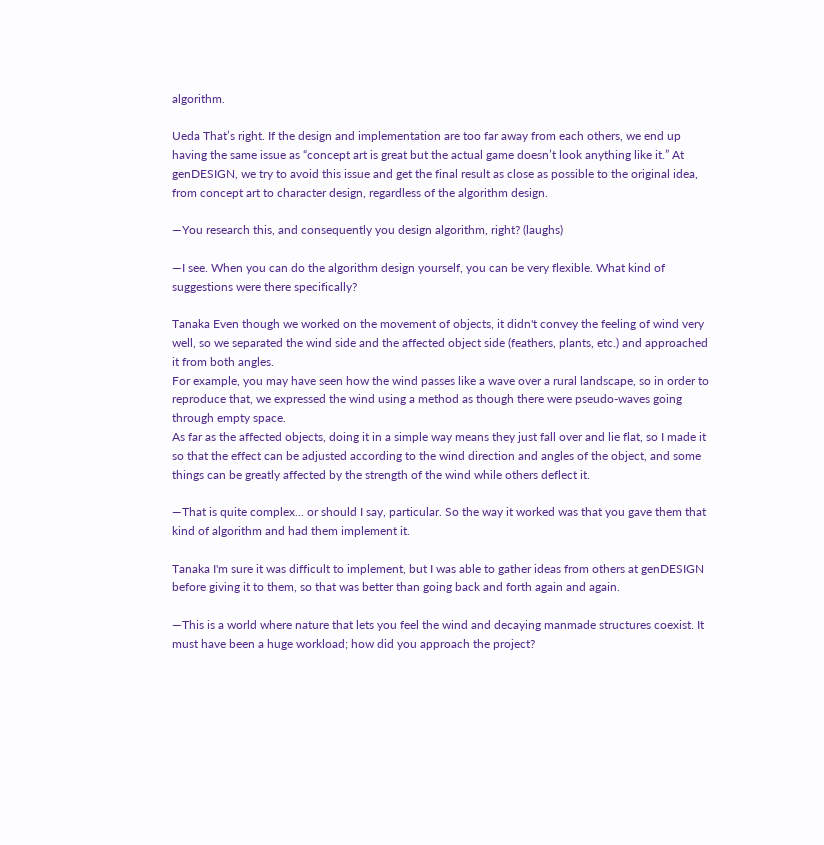algorithm.

Ueda That’s right. If the design and implementation are too far away from each others, we end up having the same issue as “concept art is great but the actual game doesn’t look anything like it.” At genDESIGN, we try to avoid this issue and get the final result as close as possible to the original idea, from concept art to character design, regardless of the algorithm design.

―You research this, and consequently you design algorithm, right? (laughs)

―I see. When you can do the algorithm design yourself, you can be very flexible. What kind of suggestions were there specifically?

Tanaka Even though we worked on the movement of objects, it didn't convey the feeling of wind very well, so we separated the wind side and the affected object side (feathers, plants, etc.) and approached it from both angles.
For example, you may have seen how the wind passes like a wave over a rural landscape, so in order to reproduce that, we expressed the wind using a method as though there were pseudo-waves going through empty space.
As far as the affected objects, doing it in a simple way means they just fall over and lie flat, so I made it so that the effect can be adjusted according to the wind direction and angles of the object, and some things can be greatly affected by the strength of the wind while others deflect it.

―That is quite complex... or should I say, particular. So the way it worked was that you gave them that kind of algorithm and had them implement it.

Tanaka I'm sure it was difficult to implement, but I was able to gather ideas from others at genDESIGN before giving it to them, so that was better than going back and forth again and again.

―This is a world where nature that lets you feel the wind and decaying manmade structures coexist. It must have been a huge workload; how did you approach the project?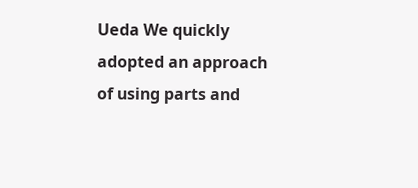Ueda We quickly adopted an approach of using parts and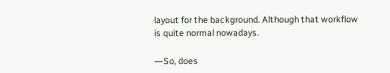layout for the background. Although that workflow is quite normal nowadays.

―So, does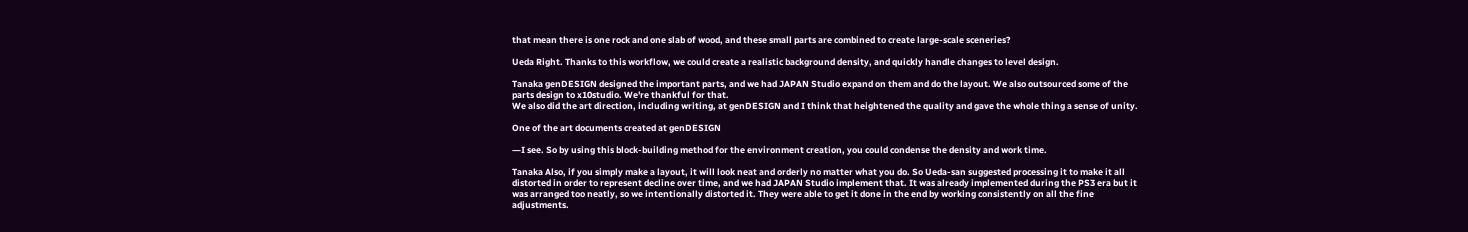that mean there is one rock and one slab of wood, and these small parts are combined to create large-scale sceneries?

Ueda Right. Thanks to this workflow, we could create a realistic background density, and quickly handle changes to level design.

Tanaka genDESIGN designed the important parts, and we had JAPAN Studio expand on them and do the layout. We also outsourced some of the parts design to x10studio. We're thankful for that.
We also did the art direction, including writing, at genDESIGN and I think that heightened the quality and gave the whole thing a sense of unity.

One of the art documents created at genDESIGN

―I see. So by using this block-building method for the environment creation, you could condense the density and work time.

Tanaka Also, if you simply make a layout, it will look neat and orderly no matter what you do. So Ueda-san suggested processing it to make it all distorted in order to represent decline over time, and we had JAPAN Studio implement that. It was already implemented during the PS3 era but it was arranged too neatly, so we intentionally distorted it. They were able to get it done in the end by working consistently on all the fine adjustments.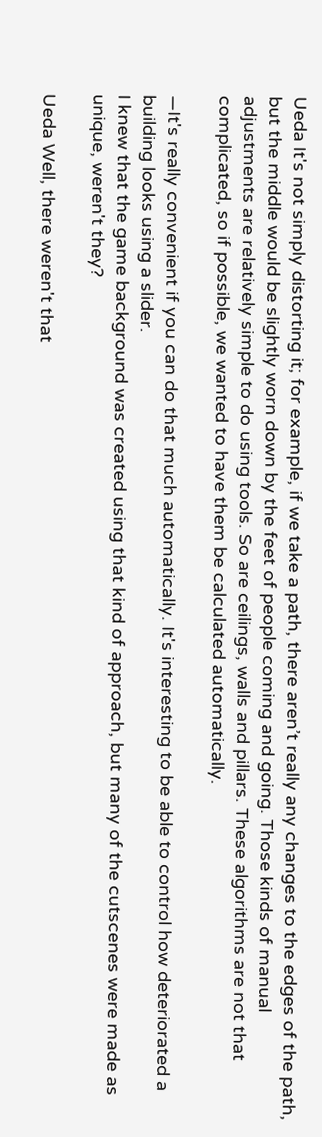Ueda It's not simply distorting it; for example, if we take a path, there aren’t really any changes to the edges of the path, but the middle would be slightly worn down by the feet of people coming and going. Those kinds of manual adjustments are relatively simple to do using tools. So are ceilings, walls and pillars. These algorithms are not that complicated, so if possible, we wanted to have them be calculated automatically.

―It's really convenient if you can do that much automatically. It's interesting to be able to control how deteriorated a building looks using a slider.
I knew that the game background was created using that kind of approach, but many of the cutscenes were made as unique, weren't they?

Ueda Well, there weren't that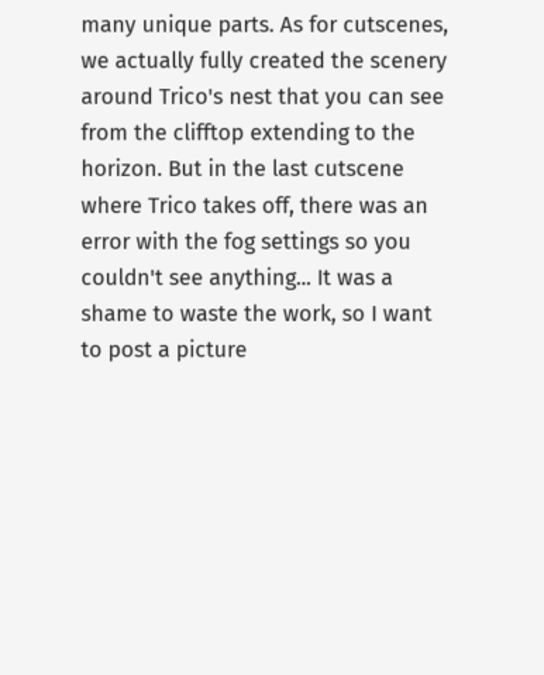many unique parts. As for cutscenes, we actually fully created the scenery around Trico's nest that you can see from the clifftop extending to the horizon. But in the last cutscene where Trico takes off, there was an error with the fog settings so you couldn't see anything... It was a shame to waste the work, so I want to post a picture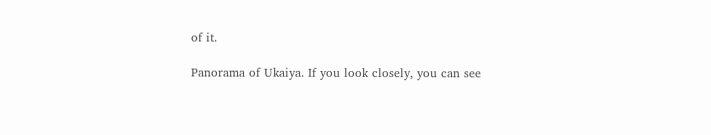of it.

Panorama of Ukaiya. If you look closely, you can see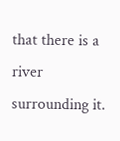that there is a river surrounding it.